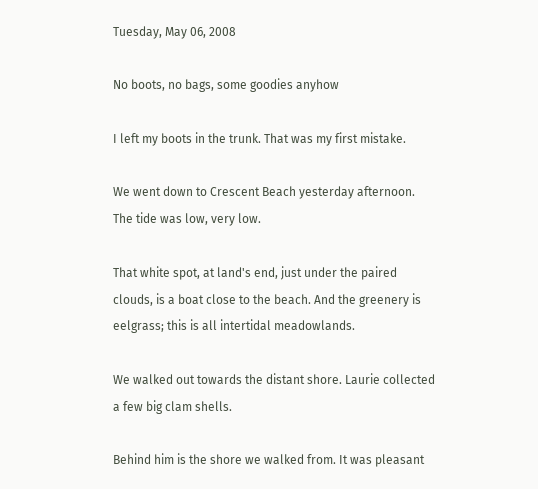Tuesday, May 06, 2008

No boots, no bags, some goodies anyhow

I left my boots in the trunk. That was my first mistake.

We went down to Crescent Beach yesterday afternoon. The tide was low, very low.

That white spot, at land's end, just under the paired clouds, is a boat close to the beach. And the greenery is eelgrass; this is all intertidal meadowlands.

We walked out towards the distant shore. Laurie collected a few big clam shells.

Behind him is the shore we walked from. It was pleasant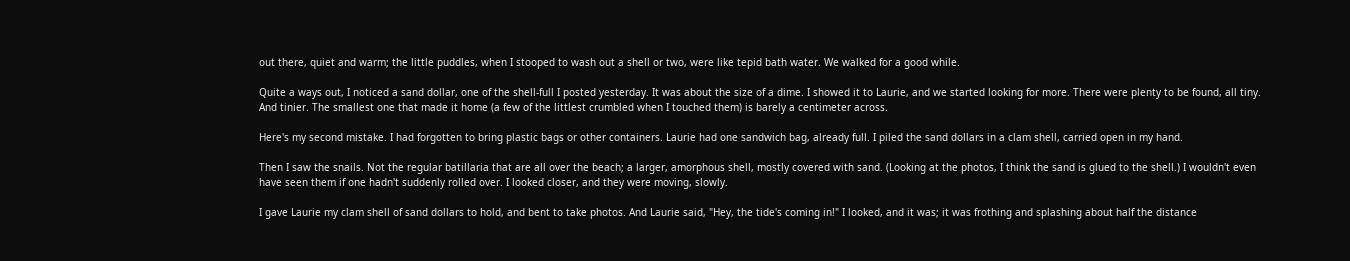out there, quiet and warm; the little puddles, when I stooped to wash out a shell or two, were like tepid bath water. We walked for a good while.

Quite a ways out, I noticed a sand dollar, one of the shell-full I posted yesterday. It was about the size of a dime. I showed it to Laurie, and we started looking for more. There were plenty to be found, all tiny. And tinier. The smallest one that made it home (a few of the littlest crumbled when I touched them) is barely a centimeter across.

Here's my second mistake. I had forgotten to bring plastic bags or other containers. Laurie had one sandwich bag, already full. I piled the sand dollars in a clam shell, carried open in my hand.

Then I saw the snails. Not the regular batillaria that are all over the beach; a larger, amorphous shell, mostly covered with sand. (Looking at the photos, I think the sand is glued to the shell.) I wouldn't even have seen them if one hadn't suddenly rolled over. I looked closer, and they were moving, slowly.

I gave Laurie my clam shell of sand dollars to hold, and bent to take photos. And Laurie said, "Hey, the tide's coming in!" I looked, and it was; it was frothing and splashing about half the distance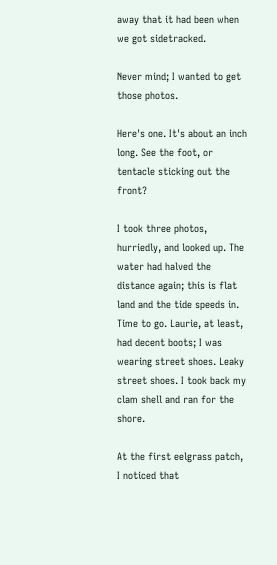away that it had been when we got sidetracked.

Never mind; I wanted to get those photos.

Here's one. It's about an inch long. See the foot, or tentacle sticking out the front?

I took three photos, hurriedly, and looked up. The water had halved the distance again; this is flat land and the tide speeds in. Time to go. Laurie, at least, had decent boots; I was wearing street shoes. Leaky street shoes. I took back my clam shell and ran for the shore.

At the first eelgrass patch, I noticed that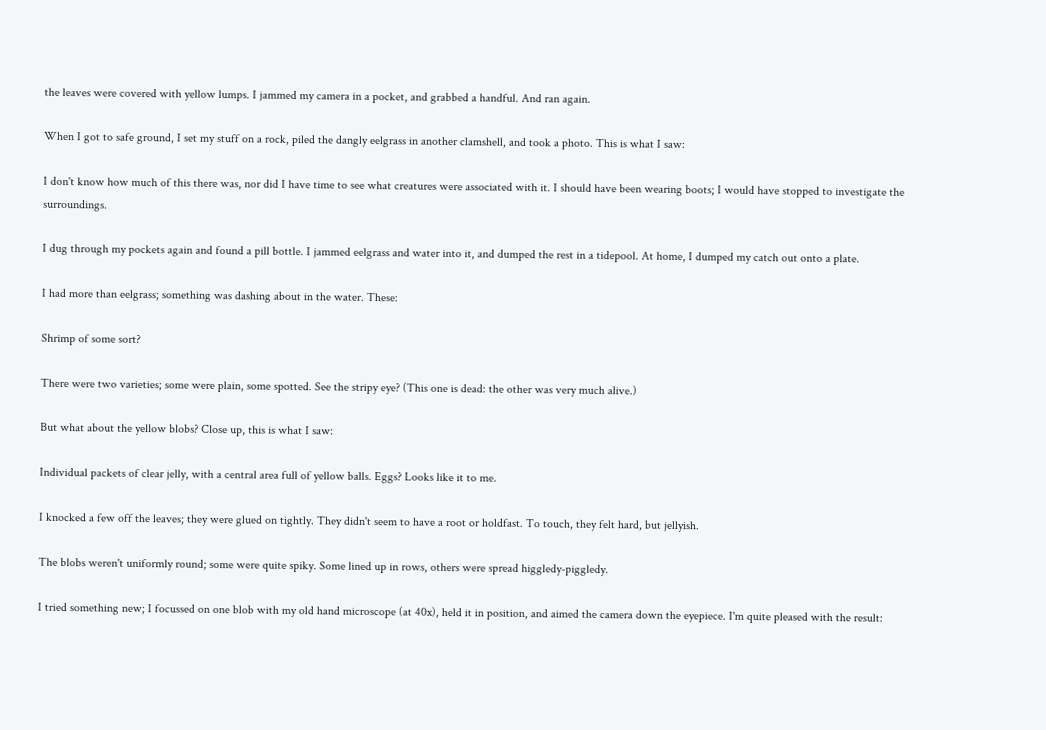the leaves were covered with yellow lumps. I jammed my camera in a pocket, and grabbed a handful. And ran again.

When I got to safe ground, I set my stuff on a rock, piled the dangly eelgrass in another clamshell, and took a photo. This is what I saw:

I don't know how much of this there was, nor did I have time to see what creatures were associated with it. I should have been wearing boots; I would have stopped to investigate the surroundings.

I dug through my pockets again and found a pill bottle. I jammed eelgrass and water into it, and dumped the rest in a tidepool. At home, I dumped my catch out onto a plate.

I had more than eelgrass; something was dashing about in the water. These:

Shrimp of some sort?

There were two varieties; some were plain, some spotted. See the stripy eye? (This one is dead: the other was very much alive.)

But what about the yellow blobs? Close up, this is what I saw:

Individual packets of clear jelly, with a central area full of yellow balls. Eggs? Looks like it to me.

I knocked a few off the leaves; they were glued on tightly. They didn't seem to have a root or holdfast. To touch, they felt hard, but jellyish.

The blobs weren't uniformly round; some were quite spiky. Some lined up in rows, others were spread higgledy-piggledy.

I tried something new; I focussed on one blob with my old hand microscope (at 40x), held it in position, and aimed the camera down the eyepiece. I'm quite pleased with the result: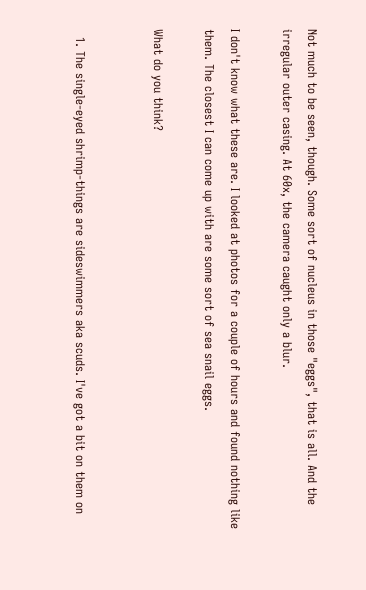Not much to be seen, though. Some sort of nucleus in those "eggs", that is all. And the irregular outer casing. At 60x, the camera caught only a blur.

I don't know what these are. I looked at photos for a couple of hours and found nothing like them. The closest I can come up with are some sort of sea snail eggs.

What do you think?


  1. The single-eyed shrimp-things are sideswimmers aka scuds. I've got a bit on them on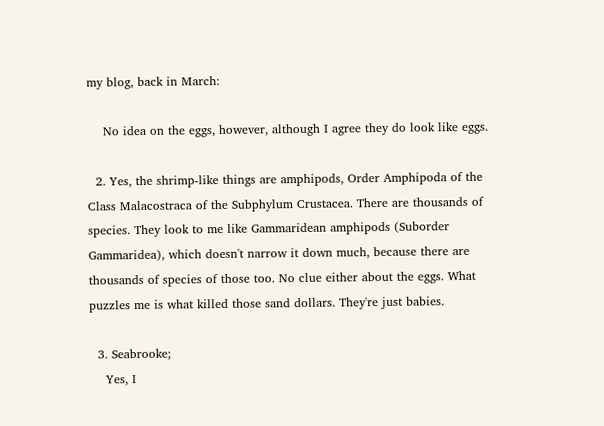my blog, back in March:

    No idea on the eggs, however, although I agree they do look like eggs.

  2. Yes, the shrimp-like things are amphipods, Order Amphipoda of the Class Malacostraca of the Subphylum Crustacea. There are thousands of species. They look to me like Gammaridean amphipods (Suborder Gammaridea), which doesn't narrow it down much, because there are thousands of species of those too. No clue either about the eggs. What puzzles me is what killed those sand dollars. They're just babies.

  3. Seabrooke;
    Yes, I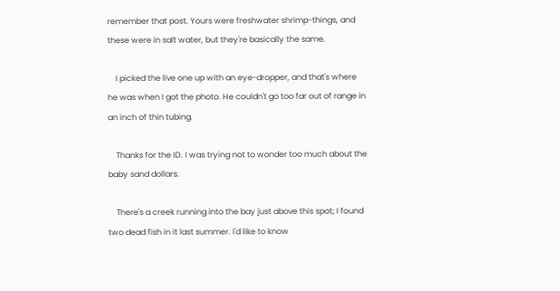remember that post. Yours were freshwater shrimp-things, and these were in salt water, but they're basically the same.

    I picked the live one up with an eye-dropper, and that's where he was when I got the photo. He couldn't go too far out of range in an inch of thin tubing.

    Thanks for the ID. I was trying not to wonder too much about the baby sand dollars.

    There's a creek running into the bay just above this spot; I found two dead fish in it last summer. I'd like to know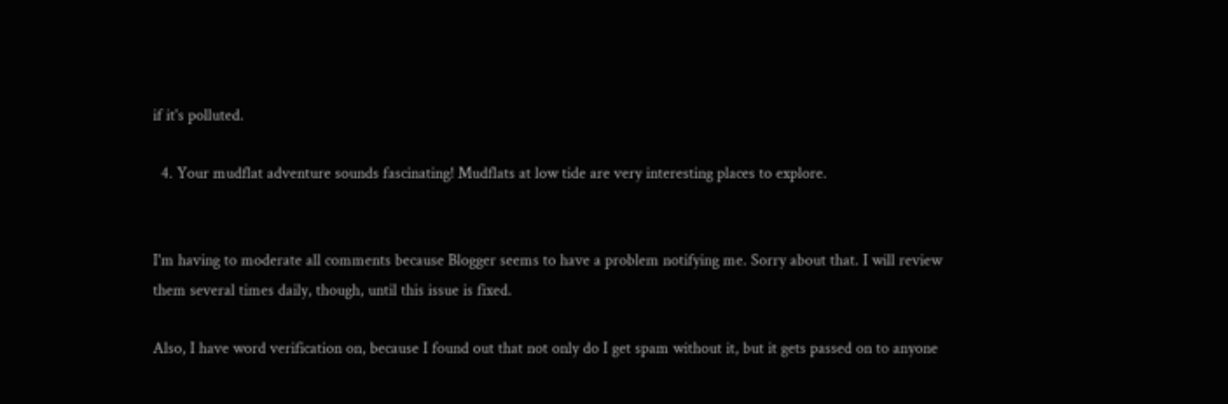if it's polluted.

  4. Your mudflat adventure sounds fascinating! Mudflats at low tide are very interesting places to explore.


I'm having to moderate all comments because Blogger seems to have a problem notifying me. Sorry about that. I will review them several times daily, though, until this issue is fixed.

Also, I have word verification on, because I found out that not only do I get spam without it, but it gets passed on to anyone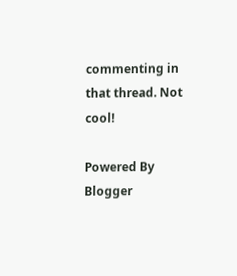commenting in that thread. Not cool!

Powered By Blogger